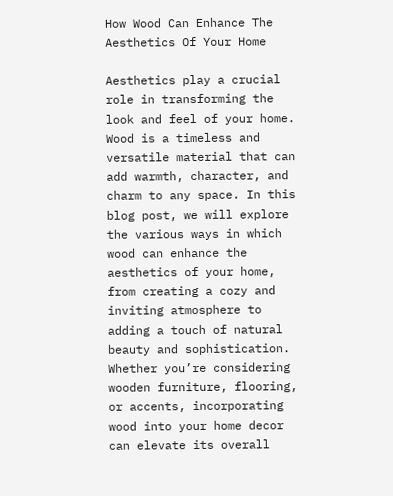How Wood Can Enhance The Aesthetics Of Your Home

Aesthetics play a crucial role in transforming the look and feel of your home. Wood is a timeless and versatile material that can add warmth, character, and charm to any space. In this blog post, we will explore the various ways in which wood can enhance the aesthetics of your home, from creating a cozy and inviting atmosphere to adding a touch of natural beauty and sophistication. Whether you’re considering wooden furniture, flooring, or accents, incorporating wood into your home decor can elevate its overall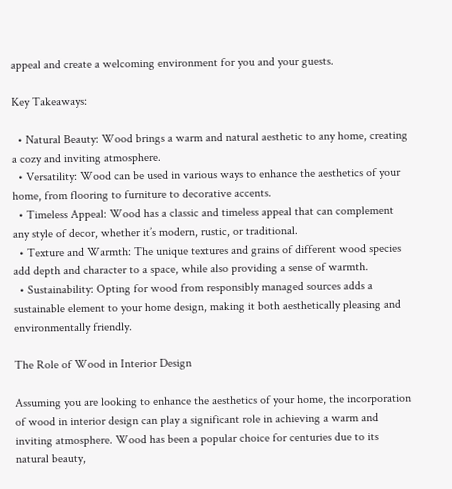appeal and create a welcoming environment for you and your guests.

Key Takeaways:

  • Natural Beauty: Wood brings a warm and natural aesthetic to any home, creating a cozy and inviting atmosphere.
  • Versatility: Wood can be used in various ways to enhance the aesthetics of your home, from flooring to furniture to decorative accents.
  • Timeless Appeal: Wood has a classic and timeless appeal that can complement any style of decor, whether it’s modern, rustic, or traditional.
  • Texture and Warmth: The unique textures and grains of different wood species add depth and character to a space, while also providing a sense of warmth.
  • Sustainability: Opting for wood from responsibly managed sources adds a sustainable element to your home design, making it both aesthetically pleasing and environmentally friendly.

The Role of Wood in Interior Design

Assuming you are looking to enhance the aesthetics of your home, the incorporation of wood in interior design can play a significant role in achieving a warm and inviting atmosphere. Wood has been a popular choice for centuries due to its natural beauty,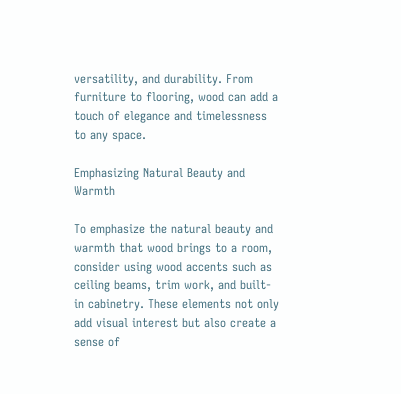versatility, and durability. From furniture to flooring, wood can add a touch of elegance and timelessness to any space.

Emphasizing Natural Beauty and Warmth

To emphasize the natural beauty and warmth that wood brings to a room, consider using wood accents such as ceiling beams, trim work, and built-in cabinetry. These elements not only add visual interest but also create a sense of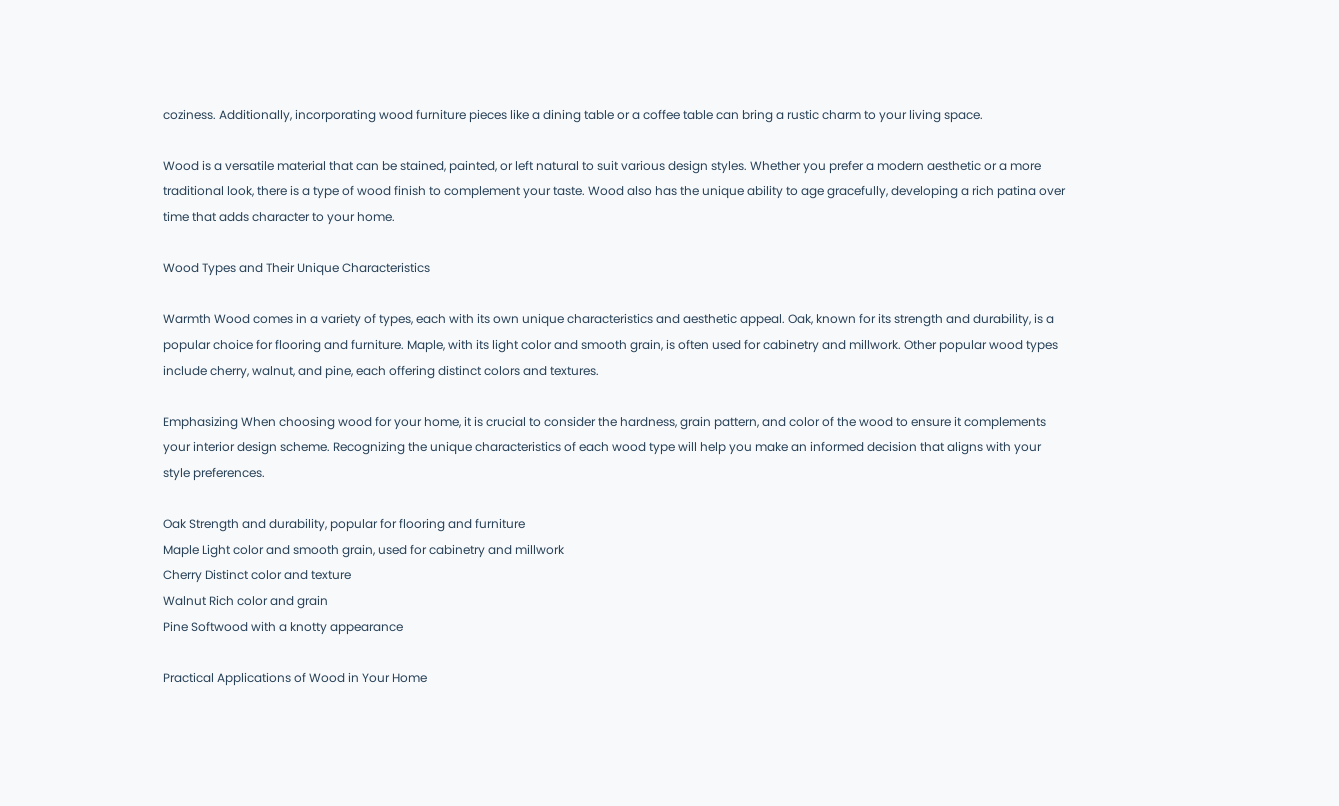coziness. Additionally, incorporating wood furniture pieces like a dining table or a coffee table can bring a rustic charm to your living space.

Wood is a versatile material that can be stained, painted, or left natural to suit various design styles. Whether you prefer a modern aesthetic or a more traditional look, there is a type of wood finish to complement your taste. Wood also has the unique ability to age gracefully, developing a rich patina over time that adds character to your home.

Wood Types and Their Unique Characteristics

Warmth Wood comes in a variety of types, each with its own unique characteristics and aesthetic appeal. Oak, known for its strength and durability, is a popular choice for flooring and furniture. Maple, with its light color and smooth grain, is often used for cabinetry and millwork. Other popular wood types include cherry, walnut, and pine, each offering distinct colors and textures.

Emphasizing When choosing wood for your home, it is crucial to consider the hardness, grain pattern, and color of the wood to ensure it complements your interior design scheme. Recognizing the unique characteristics of each wood type will help you make an informed decision that aligns with your style preferences.

Oak Strength and durability, popular for flooring and furniture
Maple Light color and smooth grain, used for cabinetry and millwork
Cherry Distinct color and texture
Walnut Rich color and grain
Pine Softwood with a knotty appearance

Practical Applications of Wood in Your Home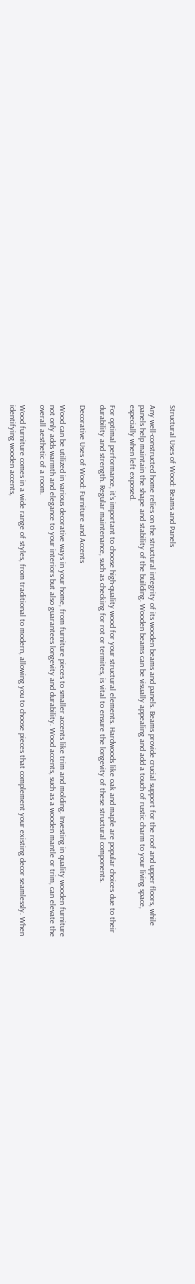Structural Uses of Wood: Beams and Panels

Any well-constructed home relies on the structural integrity of its wooden beams and panels. Beams provide crucial support for the roof and upper floors, while panels help maintain the shape and stability of the building. Wooden beams can be visually appealing and add a touch of rustic charm to your living space, especially when left exposed.

For optimal performance, it’s important to choose high-quality wood for your structural elements. Hardwoods like oak and maple are popular choices due to their durability and strength. Regular maintenance, such as checking for rot or termites, is vital to ensure the longevity of these structural components.

Decorative Uses of Wood: Furniture and Accents

Wood can be utilized in various decorative ways in your home, from furniture pieces to smaller accents like trim and molding. Investing in quality wooden furniture not only adds warmth and elegance to your interiors but also guarantees longevity and durability. Wood accents, such as a wooden mantle or trim, can elevate the overall aesthetic of a room.

Wood furniture comes in a wide range of styles, from traditional to modern, allowing you to choose pieces that complement your existing decor seamlessly. When identifying wooden accents,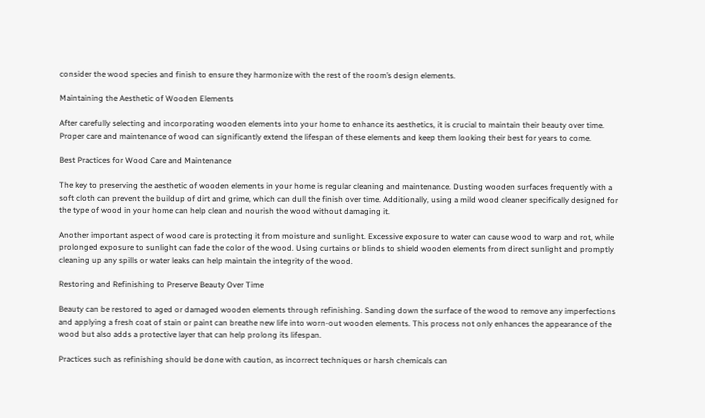consider the wood species and finish to ensure they harmonize with the rest of the room’s design elements.

Maintaining the Aesthetic of Wooden Elements

After carefully selecting and incorporating wooden elements into your home to enhance its aesthetics, it is crucial to maintain their beauty over time. Proper care and maintenance of wood can significantly extend the lifespan of these elements and keep them looking their best for years to come.

Best Practices for Wood Care and Maintenance

The key to preserving the aesthetic of wooden elements in your home is regular cleaning and maintenance. Dusting wooden surfaces frequently with a soft cloth can prevent the buildup of dirt and grime, which can dull the finish over time. Additionally, using a mild wood cleaner specifically designed for the type of wood in your home can help clean and nourish the wood without damaging it.

Another important aspect of wood care is protecting it from moisture and sunlight. Excessive exposure to water can cause wood to warp and rot, while prolonged exposure to sunlight can fade the color of the wood. Using curtains or blinds to shield wooden elements from direct sunlight and promptly cleaning up any spills or water leaks can help maintain the integrity of the wood.

Restoring and Refinishing to Preserve Beauty Over Time

Beauty can be restored to aged or damaged wooden elements through refinishing. Sanding down the surface of the wood to remove any imperfections and applying a fresh coat of stain or paint can breathe new life into worn-out wooden elements. This process not only enhances the appearance of the wood but also adds a protective layer that can help prolong its lifespan.

Practices such as refinishing should be done with caution, as incorrect techniques or harsh chemicals can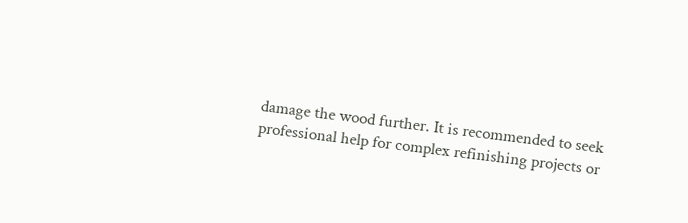damage the wood further. It is recommended to seek professional help for complex refinishing projects or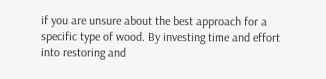if you are unsure about the best approach for a specific type of wood. By investing time and effort into restoring and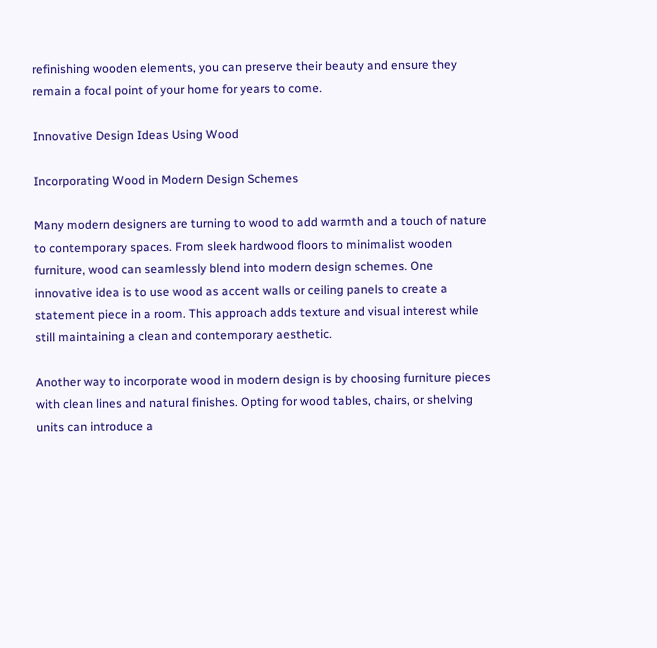refinishing wooden elements, you can preserve their beauty and ensure they remain a focal point of your home for years to come.

Innovative Design Ideas Using Wood

Incorporating Wood in Modern Design Schemes

Many modern designers are turning to wood to add warmth and a touch of nature to contemporary spaces. From sleek hardwood floors to minimalist wooden furniture, wood can seamlessly blend into modern design schemes. One innovative idea is to use wood as accent walls or ceiling panels to create a statement piece in a room. This approach adds texture and visual interest while still maintaining a clean and contemporary aesthetic.

Another way to incorporate wood in modern design is by choosing furniture pieces with clean lines and natural finishes. Opting for wood tables, chairs, or shelving units can introduce a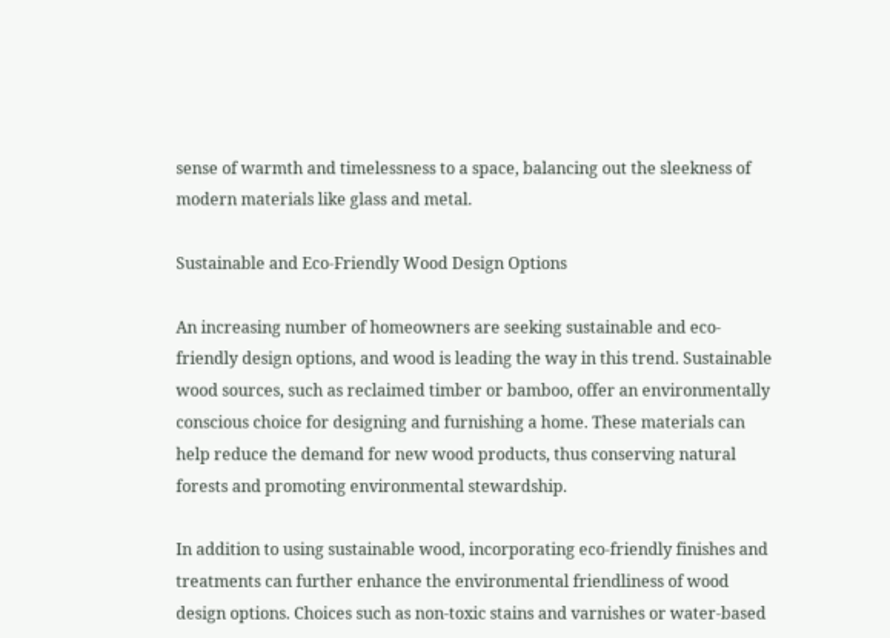sense of warmth and timelessness to a space, balancing out the sleekness of modern materials like glass and metal.

Sustainable and Eco-Friendly Wood Design Options

An increasing number of homeowners are seeking sustainable and eco-friendly design options, and wood is leading the way in this trend. Sustainable wood sources, such as reclaimed timber or bamboo, offer an environmentally conscious choice for designing and furnishing a home. These materials can help reduce the demand for new wood products, thus conserving natural forests and promoting environmental stewardship.

In addition to using sustainable wood, incorporating eco-friendly finishes and treatments can further enhance the environmental friendliness of wood design options. Choices such as non-toxic stains and varnishes or water-based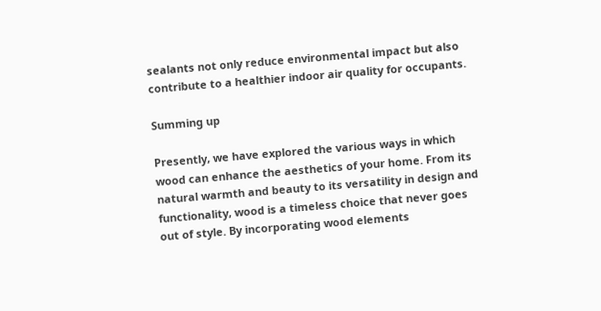sealants not only reduce environmental impact but also contribute to a healthier indoor air quality for occupants.

Summing up

Presently, we have explored the various ways in which wood can enhance the aesthetics of your home. From its natural warmth and beauty to its versatility in design and functionality, wood is a timeless choice that never goes out of style. By incorporating wood elements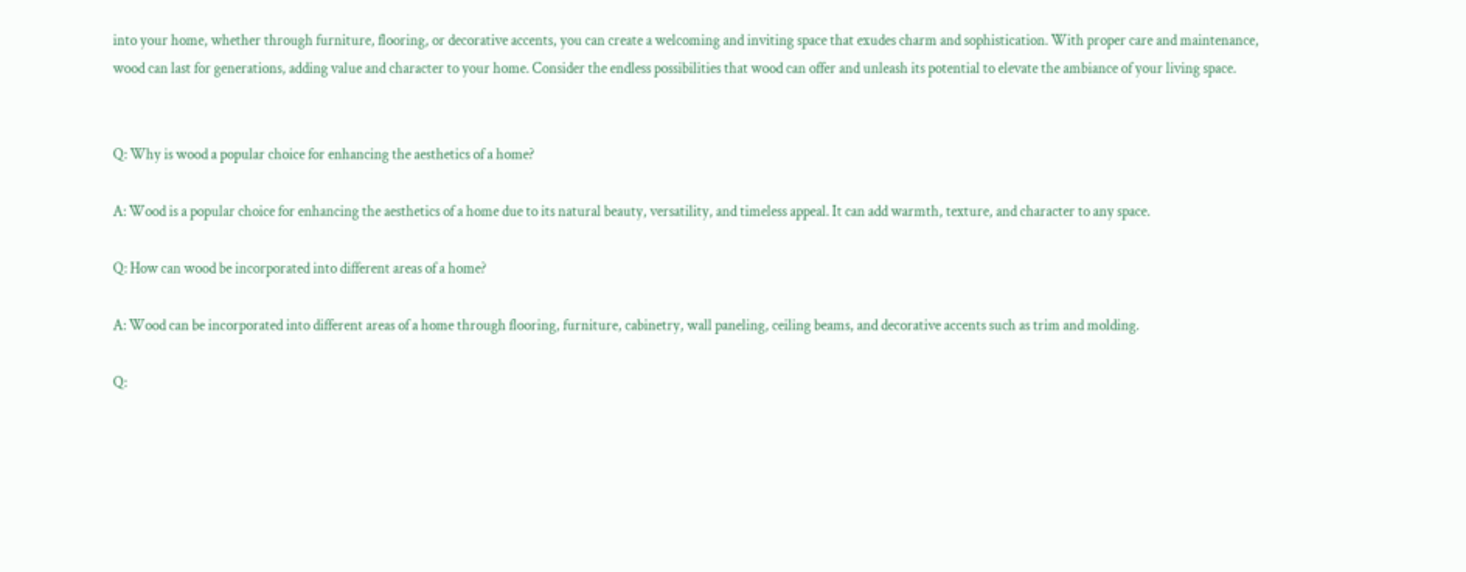into your home, whether through furniture, flooring, or decorative accents, you can create a welcoming and inviting space that exudes charm and sophistication. With proper care and maintenance, wood can last for generations, adding value and character to your home. Consider the endless possibilities that wood can offer and unleash its potential to elevate the ambiance of your living space.


Q: Why is wood a popular choice for enhancing the aesthetics of a home?

A: Wood is a popular choice for enhancing the aesthetics of a home due to its natural beauty, versatility, and timeless appeal. It can add warmth, texture, and character to any space.

Q: How can wood be incorporated into different areas of a home?

A: Wood can be incorporated into different areas of a home through flooring, furniture, cabinetry, wall paneling, ceiling beams, and decorative accents such as trim and molding.

Q: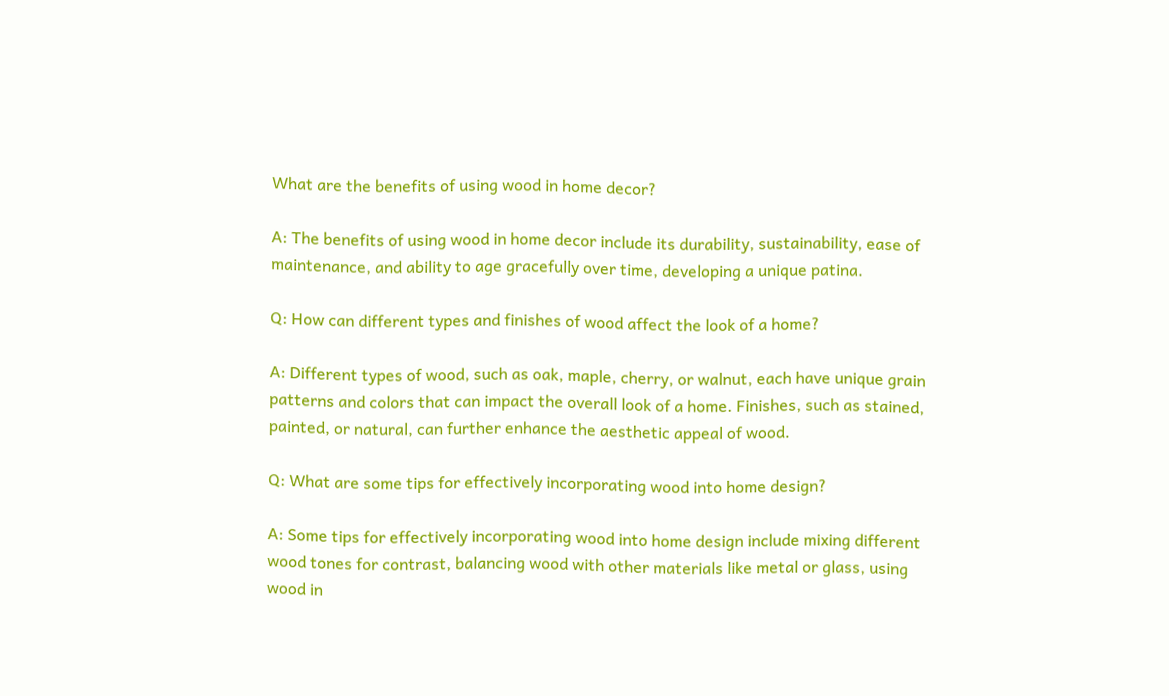What are the benefits of using wood in home decor?

A: The benefits of using wood in home decor include its durability, sustainability, ease of maintenance, and ability to age gracefully over time, developing a unique patina.

Q: How can different types and finishes of wood affect the look of a home?

A: Different types of wood, such as oak, maple, cherry, or walnut, each have unique grain patterns and colors that can impact the overall look of a home. Finishes, such as stained, painted, or natural, can further enhance the aesthetic appeal of wood.

Q: What are some tips for effectively incorporating wood into home design?

A: Some tips for effectively incorporating wood into home design include mixing different wood tones for contrast, balancing wood with other materials like metal or glass, using wood in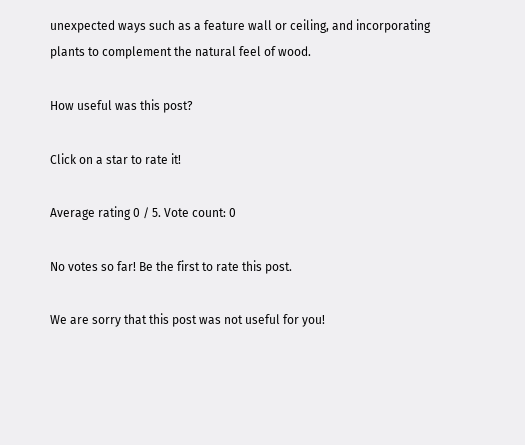unexpected ways such as a feature wall or ceiling, and incorporating plants to complement the natural feel of wood.

How useful was this post?

Click on a star to rate it!

Average rating 0 / 5. Vote count: 0

No votes so far! Be the first to rate this post.

We are sorry that this post was not useful for you!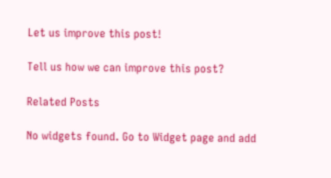Let us improve this post!

Tell us how we can improve this post?

Related Posts

No widgets found. Go to Widget page and add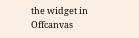the widget in Offcanvas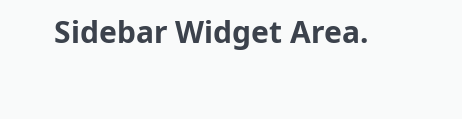Sidebar Widget Area.